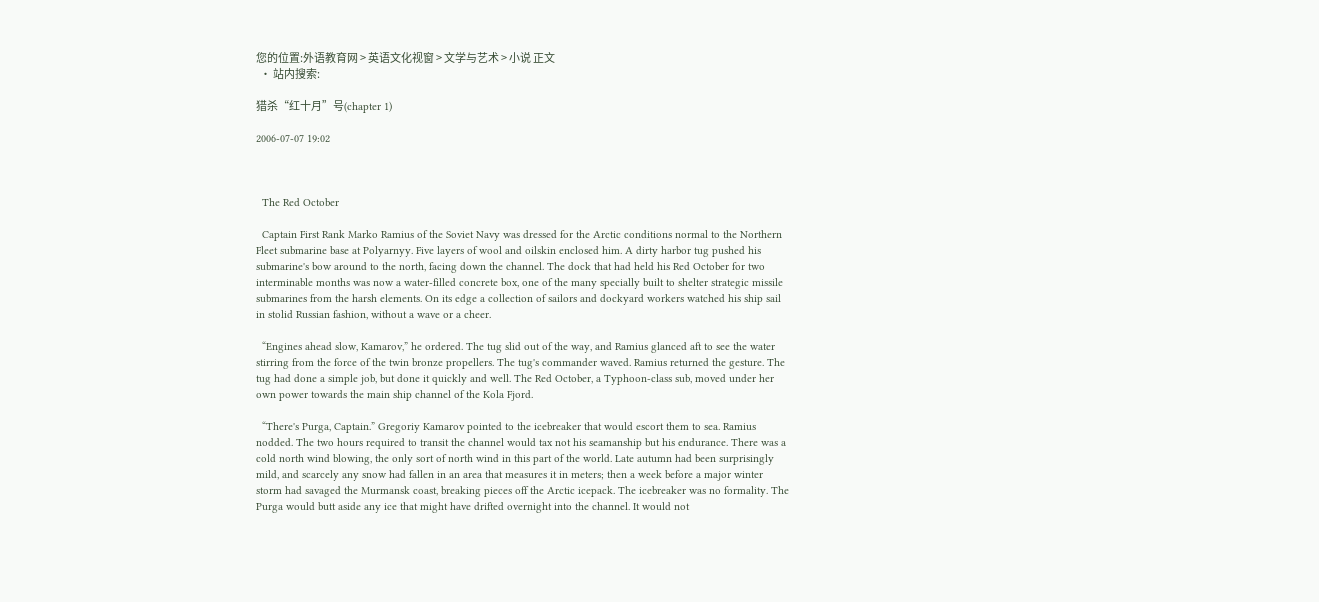您的位置:外语教育网 > 英语文化视窗 > 文学与艺术 > 小说 正文
  • 站内搜索:

猎杀“红十月”号(chapter 1)

2006-07-07 19:02



  The Red October

  Captain First Rank Marko Ramius of the Soviet Navy was dressed for the Arctic conditions normal to the Northern Fleet submarine base at Polyarnyy. Five layers of wool and oilskin enclosed him. A dirty harbor tug pushed his submarine's bow around to the north, facing down the channel. The dock that had held his Red October for two interminable months was now a water-filled concrete box, one of the many specially built to shelter strategic missile submarines from the harsh elements. On its edge a collection of sailors and dockyard workers watched his ship sail in stolid Russian fashion, without a wave or a cheer.

  “Engines ahead slow, Kamarov,” he ordered. The tug slid out of the way, and Ramius glanced aft to see the water stirring from the force of the twin bronze propellers. The tug's commander waved. Ramius returned the gesture. The tug had done a simple job, but done it quickly and well. The Red October, a Typhoon-class sub, moved under her own power towards the main ship channel of the Kola Fjord.

  “There's Purga, Captain.” Gregoriy Kamarov pointed to the icebreaker that would escort them to sea. Ramius nodded. The two hours required to transit the channel would tax not his seamanship but his endurance. There was a cold north wind blowing, the only sort of north wind in this part of the world. Late autumn had been surprisingly mild, and scarcely any snow had fallen in an area that measures it in meters; then a week before a major winter storm had savaged the Murmansk coast, breaking pieces off the Arctic icepack. The icebreaker was no formality. The Purga would butt aside any ice that might have drifted overnight into the channel. It would not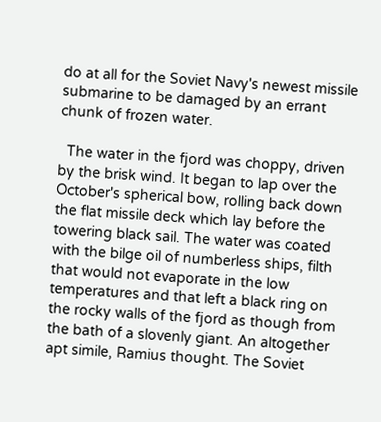do at all for the Soviet Navy's newest missile submarine to be damaged by an errant chunk of frozen water.

  The water in the fjord was choppy, driven by the brisk wind. It began to lap over the October's spherical bow, rolling back down the flat missile deck which lay before the towering black sail. The water was coated with the bilge oil of numberless ships, filth that would not evaporate in the low temperatures and that left a black ring on the rocky walls of the fjord as though from the bath of a slovenly giant. An altogether apt simile, Ramius thought. The Soviet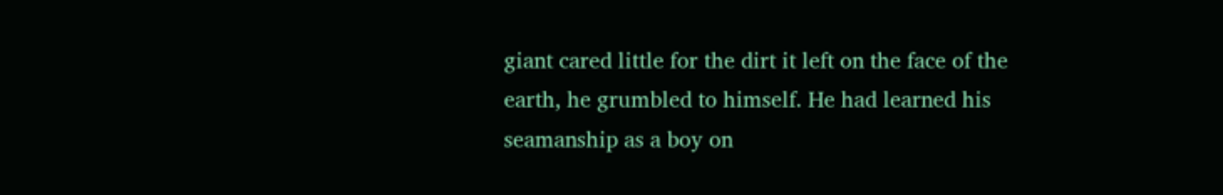giant cared little for the dirt it left on the face of the earth, he grumbled to himself. He had learned his seamanship as a boy on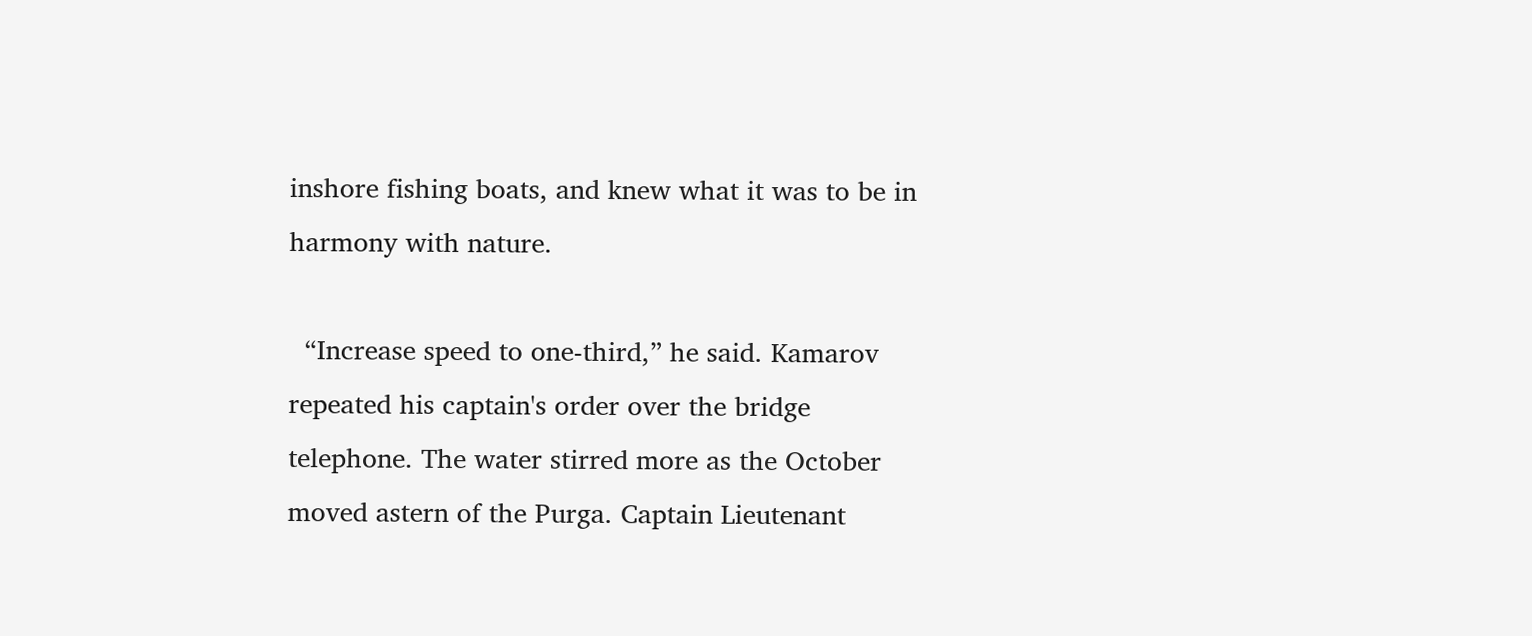inshore fishing boats, and knew what it was to be in harmony with nature.

  “Increase speed to one-third,” he said. Kamarov repeated his captain's order over the bridge telephone. The water stirred more as the October moved astern of the Purga. Captain Lieutenant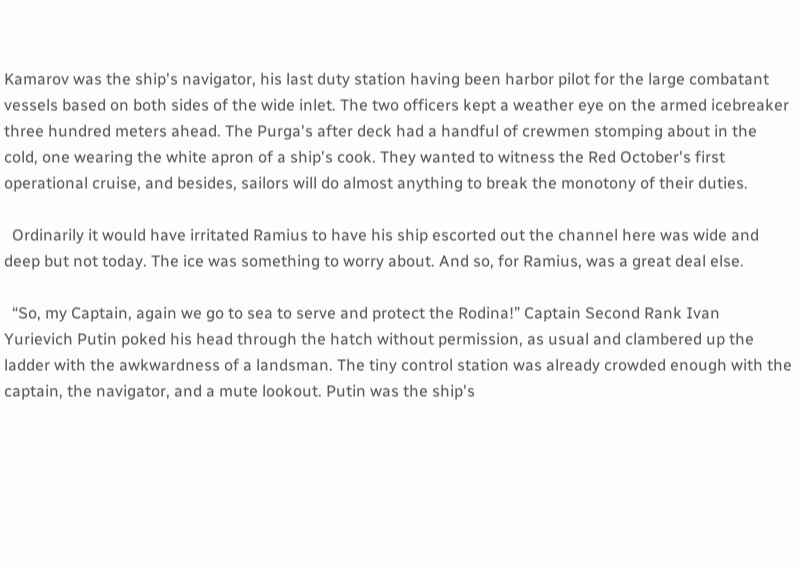Kamarov was the ship's navigator, his last duty station having been harbor pilot for the large combatant vessels based on both sides of the wide inlet. The two officers kept a weather eye on the armed icebreaker three hundred meters ahead. The Purga's after deck had a handful of crewmen stomping about in the cold, one wearing the white apron of a ship's cook. They wanted to witness the Red October's first operational cruise, and besides, sailors will do almost anything to break the monotony of their duties.

  Ordinarily it would have irritated Ramius to have his ship escorted out the channel here was wide and deep but not today. The ice was something to worry about. And so, for Ramius, was a great deal else.

  “So, my Captain, again we go to sea to serve and protect the Rodina!” Captain Second Rank Ivan Yurievich Putin poked his head through the hatch without permission, as usual and clambered up the ladder with the awkwardness of a landsman. The tiny control station was already crowded enough with the captain, the navigator, and a mute lookout. Putin was the ship's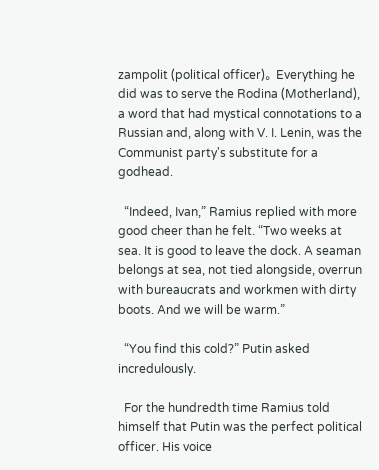zampolit (political officer)。 Everything he did was to serve the Rodina (Motherland), a word that had mystical connotations to a Russian and, along with V. I. Lenin, was the Communist party's substitute for a godhead.

  “Indeed, Ivan,” Ramius replied with more good cheer than he felt. “Two weeks at sea. It is good to leave the dock. A seaman belongs at sea, not tied alongside, overrun with bureaucrats and workmen with dirty boots. And we will be warm.”

  “You find this cold?” Putin asked incredulously.

  For the hundredth time Ramius told himself that Putin was the perfect political officer. His voice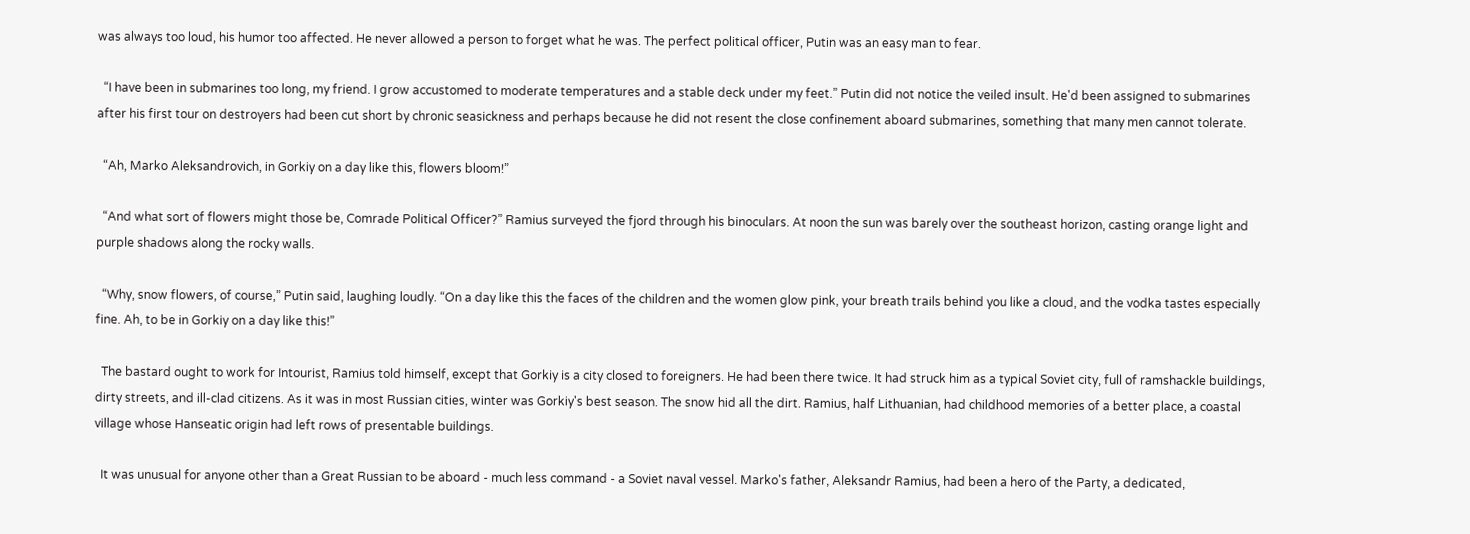was always too loud, his humor too affected. He never allowed a person to forget what he was. The perfect political officer, Putin was an easy man to fear.

  “I have been in submarines too long, my friend. I grow accustomed to moderate temperatures and a stable deck under my feet.” Putin did not notice the veiled insult. He'd been assigned to submarines after his first tour on destroyers had been cut short by chronic seasickness and perhaps because he did not resent the close confinement aboard submarines, something that many men cannot tolerate.

  “Ah, Marko Aleksandrovich, in Gorkiy on a day like this, flowers bloom!”

  “And what sort of flowers might those be, Comrade Political Officer?” Ramius surveyed the fjord through his binoculars. At noon the sun was barely over the southeast horizon, casting orange light and purple shadows along the rocky walls.

  “Why, snow flowers, of course,” Putin said, laughing loudly. “On a day like this the faces of the children and the women glow pink, your breath trails behind you like a cloud, and the vodka tastes especially fine. Ah, to be in Gorkiy on a day like this!”

  The bastard ought to work for Intourist, Ramius told himself, except that Gorkiy is a city closed to foreigners. He had been there twice. It had struck him as a typical Soviet city, full of ramshackle buildings, dirty streets, and ill-clad citizens. As it was in most Russian cities, winter was Gorkiy's best season. The snow hid all the dirt. Ramius, half Lithuanian, had childhood memories of a better place, a coastal village whose Hanseatic origin had left rows of presentable buildings.

  It was unusual for anyone other than a Great Russian to be aboard - much less command - a Soviet naval vessel. Marko's father, Aleksandr Ramius, had been a hero of the Party, a dedicated,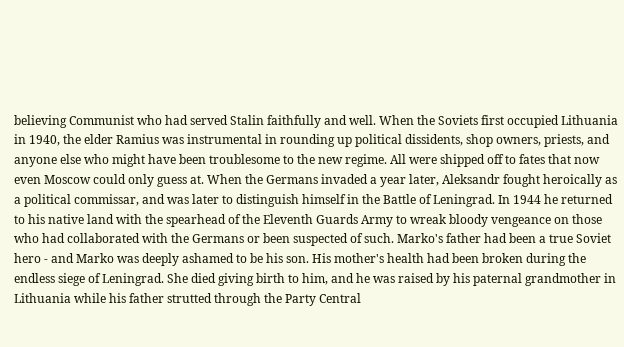believing Communist who had served Stalin faithfully and well. When the Soviets first occupied Lithuania in 1940, the elder Ramius was instrumental in rounding up political dissidents, shop owners, priests, and anyone else who might have been troublesome to the new regime. All were shipped off to fates that now even Moscow could only guess at. When the Germans invaded a year later, Aleksandr fought heroically as a political commissar, and was later to distinguish himself in the Battle of Leningrad. In 1944 he returned to his native land with the spearhead of the Eleventh Guards Army to wreak bloody vengeance on those who had collaborated with the Germans or been suspected of such. Marko's father had been a true Soviet hero - and Marko was deeply ashamed to be his son. His mother's health had been broken during the endless siege of Leningrad. She died giving birth to him, and he was raised by his paternal grandmother in Lithuania while his father strutted through the Party Central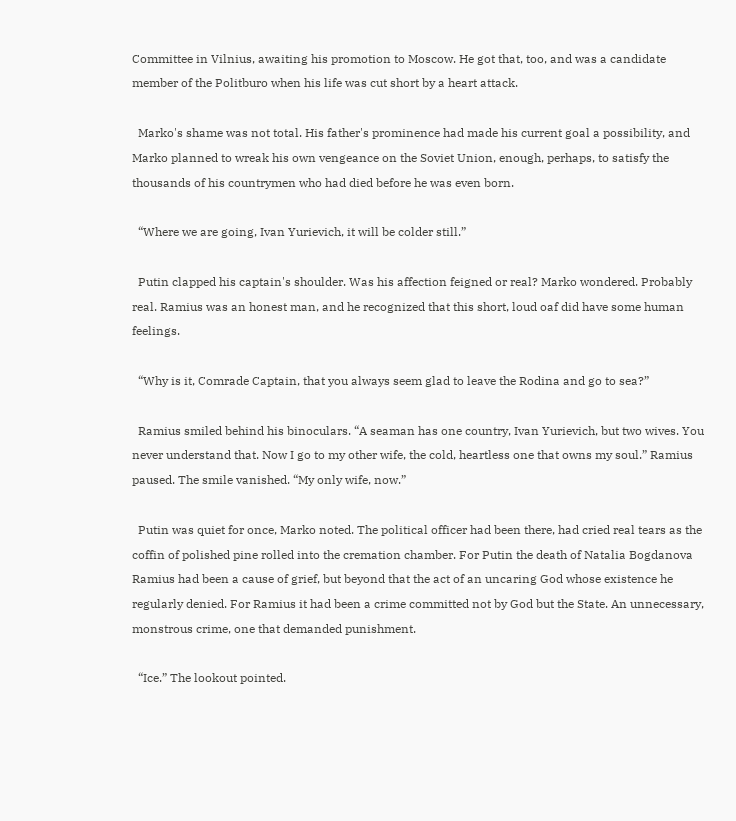Committee in Vilnius, awaiting his promotion to Moscow. He got that, too, and was a candidate member of the Politburo when his life was cut short by a heart attack.

  Marko's shame was not total. His father's prominence had made his current goal a possibility, and Marko planned to wreak his own vengeance on the Soviet Union, enough, perhaps, to satisfy the thousands of his countrymen who had died before he was even born.

  “Where we are going, Ivan Yurievich, it will be colder still.”

  Putin clapped his captain's shoulder. Was his affection feigned or real? Marko wondered. Probably real. Ramius was an honest man, and he recognized that this short, loud oaf did have some human feelings.

  “Why is it, Comrade Captain, that you always seem glad to leave the Rodina and go to sea?”

  Ramius smiled behind his binoculars. “A seaman has one country, Ivan Yurievich, but two wives. You never understand that. Now I go to my other wife, the cold, heartless one that owns my soul.” Ramius paused. The smile vanished. “My only wife, now.”

  Putin was quiet for once, Marko noted. The political officer had been there, had cried real tears as the coffin of polished pine rolled into the cremation chamber. For Putin the death of Natalia Bogdanova Ramius had been a cause of grief, but beyond that the act of an uncaring God whose existence he regularly denied. For Ramius it had been a crime committed not by God but the State. An unnecessary, monstrous crime, one that demanded punishment.

  “Ice.” The lookout pointed.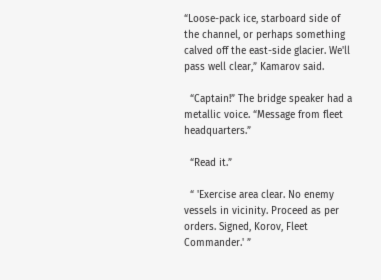“Loose-pack ice, starboard side of the channel, or perhaps something calved off the east-side glacier. We'll pass well clear,” Kamarov said.

  “Captain!” The bridge speaker had a metallic voice. “Message from fleet headquarters.”

  “Read it.”

  “ 'Exercise area clear. No enemy vessels in vicinity. Proceed as per orders. Signed, Korov, Fleet Commander.' ”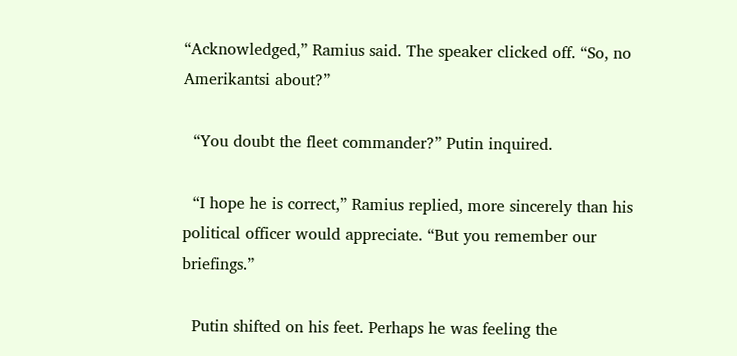“Acknowledged,” Ramius said. The speaker clicked off. “So, no Amerikantsi about?”

  “You doubt the fleet commander?” Putin inquired.

  “I hope he is correct,” Ramius replied, more sincerely than his political officer would appreciate. “But you remember our briefings.”

  Putin shifted on his feet. Perhaps he was feeling the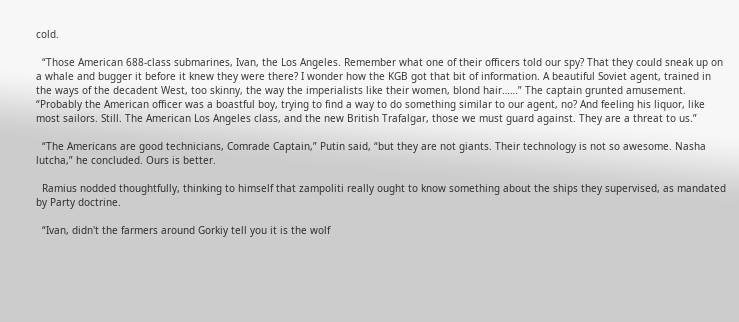cold.

  “Those American 688-class submarines, Ivan, the Los Angeles. Remember what one of their officers told our spy? That they could sneak up on a whale and bugger it before it knew they were there? I wonder how the KGB got that bit of information. A beautiful Soviet agent, trained in the ways of the decadent West, too skinny, the way the imperialists like their women, blond hair……” The captain grunted amusement. “Probably the American officer was a boastful boy, trying to find a way to do something similar to our agent, no? And feeling his liquor, like most sailors. Still. The American Los Angeles class, and the new British Trafalgar, those we must guard against. They are a threat to us.”

  “The Americans are good technicians, Comrade Captain,” Putin said, “but they are not giants. Their technology is not so awesome. Nasha lutcha,” he concluded. Ours is better.

  Ramius nodded thoughtfully, thinking to himself that zampoliti really ought to know something about the ships they supervised, as mandated by Party doctrine.

  “Ivan, didn't the farmers around Gorkiy tell you it is the wolf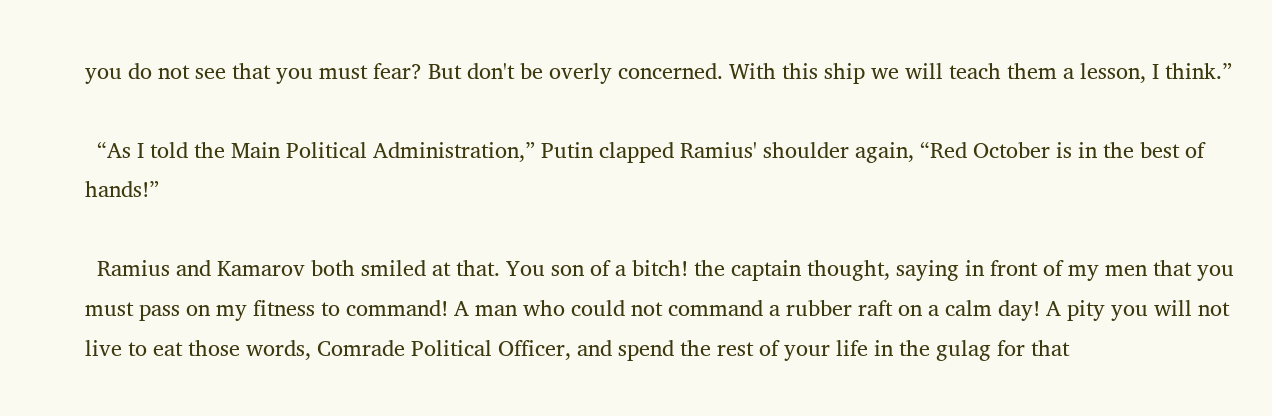you do not see that you must fear? But don't be overly concerned. With this ship we will teach them a lesson, I think.”

  “As I told the Main Political Administration,” Putin clapped Ramius' shoulder again, “Red October is in the best of hands!”

  Ramius and Kamarov both smiled at that. You son of a bitch! the captain thought, saying in front of my men that you must pass on my fitness to command! A man who could not command a rubber raft on a calm day! A pity you will not live to eat those words, Comrade Political Officer, and spend the rest of your life in the gulag for that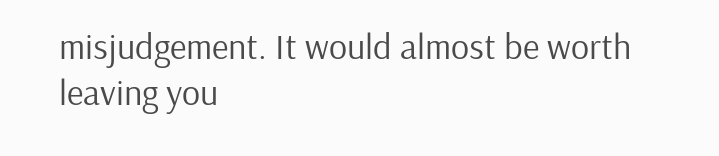misjudgement. It would almost be worth leaving you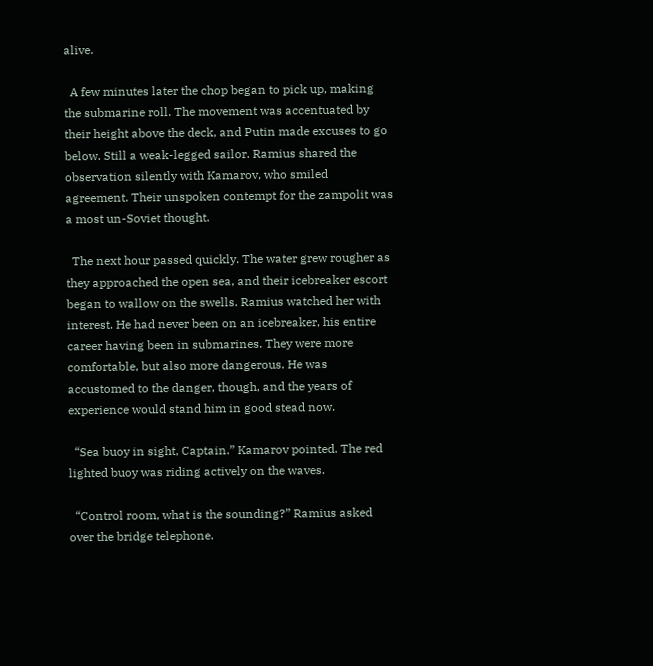alive.

  A few minutes later the chop began to pick up, making the submarine roll. The movement was accentuated by their height above the deck, and Putin made excuses to go below. Still a weak-legged sailor. Ramius shared the observation silently with Kamarov, who smiled agreement. Their unspoken contempt for the zampolit was a most un-Soviet thought.

  The next hour passed quickly. The water grew rougher as they approached the open sea, and their icebreaker escort began to wallow on the swells. Ramius watched her with interest. He had never been on an icebreaker, his entire career having been in submarines. They were more comfortable, but also more dangerous. He was accustomed to the danger, though, and the years of experience would stand him in good stead now.

  “Sea buoy in sight, Captain.” Kamarov pointed. The red lighted buoy was riding actively on the waves.

  “Control room, what is the sounding?” Ramius asked over the bridge telephone.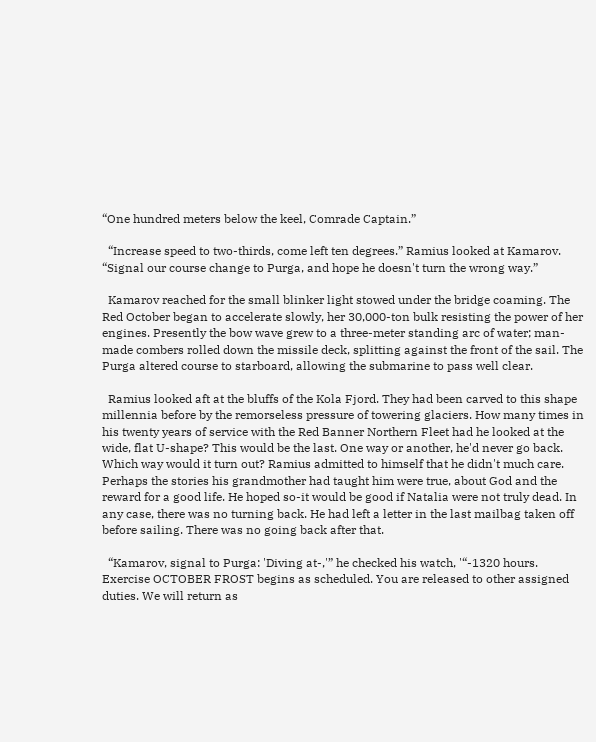“One hundred meters below the keel, Comrade Captain.”

  “Increase speed to two-thirds, come left ten degrees.” Ramius looked at Kamarov. “Signal our course change to Purga, and hope he doesn't turn the wrong way.”

  Kamarov reached for the small blinker light stowed under the bridge coaming. The Red October began to accelerate slowly, her 30,000-ton bulk resisting the power of her engines. Presently the bow wave grew to a three-meter standing arc of water; man-made combers rolled down the missile deck, splitting against the front of the sail. The Purga altered course to starboard, allowing the submarine to pass well clear.

  Ramius looked aft at the bluffs of the Kola Fjord. They had been carved to this shape millennia before by the remorseless pressure of towering glaciers. How many times in his twenty years of service with the Red Banner Northern Fleet had he looked at the wide, flat U-shape? This would be the last. One way or another, he'd never go back. Which way would it turn out? Ramius admitted to himself that he didn't much care. Perhaps the stories his grandmother had taught him were true, about God and the reward for a good life. He hoped so-it would be good if Natalia were not truly dead. In any case, there was no turning back. He had left a letter in the last mailbag taken off before sailing. There was no going back after that.

  “Kamarov, signal to Purga: 'Diving at-,'” he checked his watch, '“-1320 hours. Exercise OCTOBER FROST begins as scheduled. You are released to other assigned duties. We will return as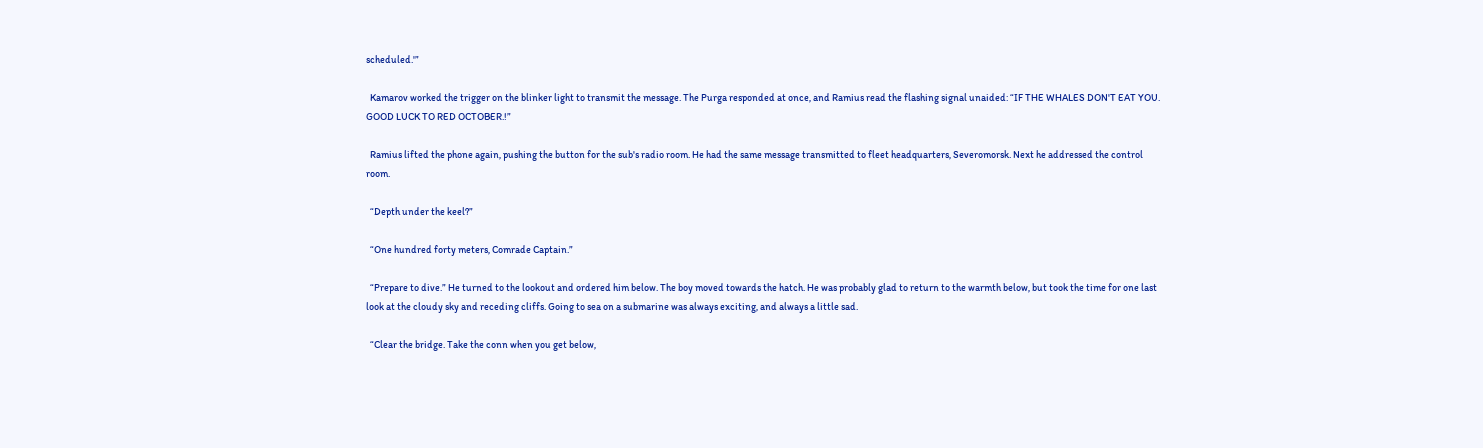scheduled.'”

  Kamarov worked the trigger on the blinker light to transmit the message. The Purga responded at once, and Ramius read the flashing signal unaided: “IF THE WHALES DON'T EAT YOU. GOOD LUCK TO RED OCTOBER.!”

  Ramius lifted the phone again, pushing the button for the sub's radio room. He had the same message transmitted to fleet headquarters, Severomorsk. Next he addressed the control room.

  “Depth under the keel?”

  “One hundred forty meters, Comrade Captain.”

  “Prepare to dive.” He turned to the lookout and ordered him below. The boy moved towards the hatch. He was probably glad to return to the warmth below, but took the time for one last look at the cloudy sky and receding cliffs. Going to sea on a submarine was always exciting, and always a little sad.

  “Clear the bridge. Take the conn when you get below,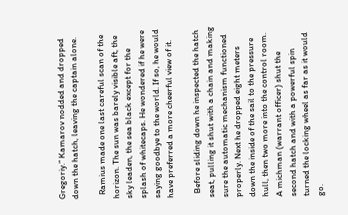Gregoriy.” Kamarov nodded and dropped down the hatch, leaving the captain alone.

  Ramius made one last careful scan of the horizon. The sun was barely visible aft, the sky leaden, the sea black except for the splash of whitecaps. He wondered if he were saying goodbye to the world. If so, he would have preferred a more cheerful view of it.

  Before sliding down he inspected the hatch seat, pulling it shut with a chain and making sure the automatic mechanism functioned properly. Next he dropped eight meters down the inside of the sail to the pressure hull, then two more into the control room. A michman (warrant officer) shut the second hatch and with a powerful spin turned the locking wheel as far as it would go.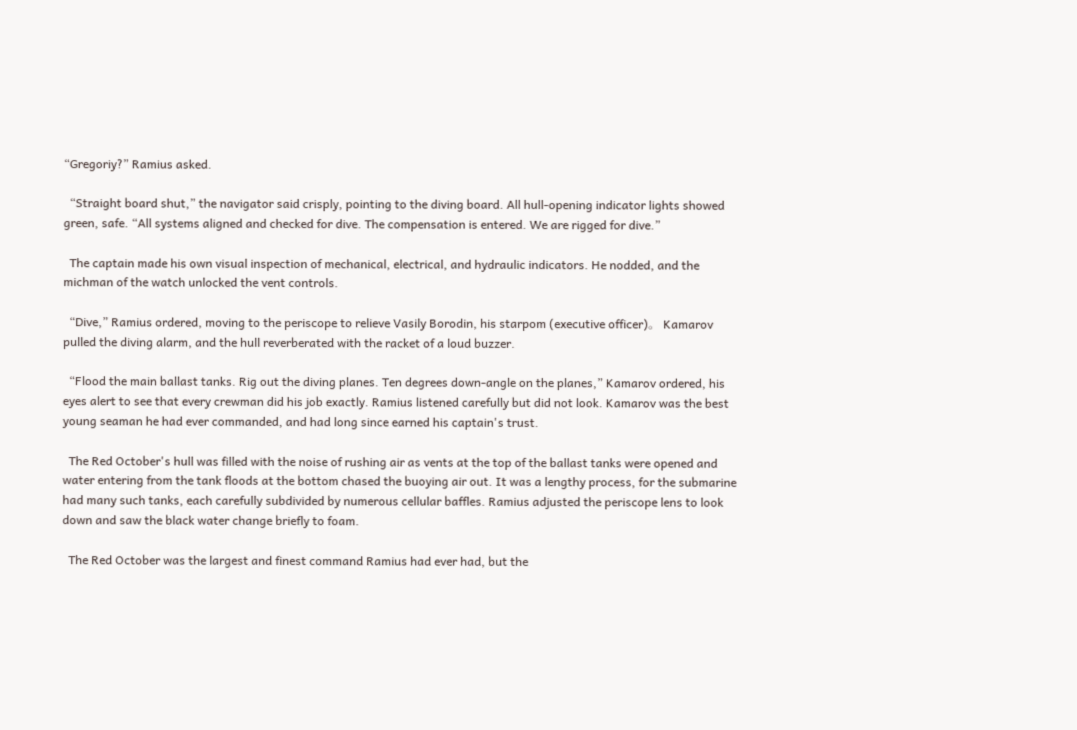“Gregoriy?” Ramius asked.

  “Straight board shut,” the navigator said crisply, pointing to the diving board. All hull-opening indicator lights showed green, safe. “All systems aligned and checked for dive. The compensation is entered. We are rigged for dive.”

  The captain made his own visual inspection of mechanical, electrical, and hydraulic indicators. He nodded, and the michman of the watch unlocked the vent controls.

  “Dive,” Ramius ordered, moving to the periscope to relieve Vasily Borodin, his starpom (executive officer)。 Kamarov pulled the diving alarm, and the hull reverberated with the racket of a loud buzzer.

  “Flood the main ballast tanks. Rig out the diving planes. Ten degrees down-angle on the planes,” Kamarov ordered, his eyes alert to see that every crewman did his job exactly. Ramius listened carefully but did not look. Kamarov was the best young seaman he had ever commanded, and had long since earned his captain's trust.

  The Red October's hull was filled with the noise of rushing air as vents at the top of the ballast tanks were opened and water entering from the tank floods at the bottom chased the buoying air out. It was a lengthy process, for the submarine had many such tanks, each carefully subdivided by numerous cellular baffles. Ramius adjusted the periscope lens to look down and saw the black water change briefly to foam.

  The Red October was the largest and finest command Ramius had ever had, but the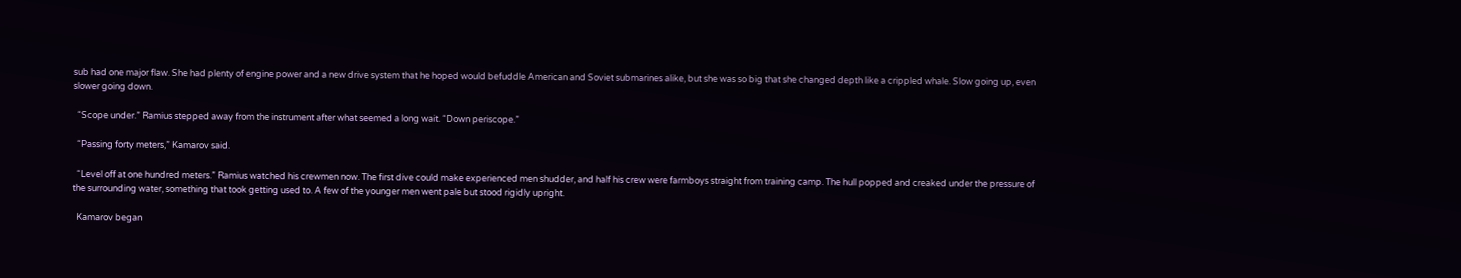sub had one major flaw. She had plenty of engine power and a new drive system that he hoped would befuddle American and Soviet submarines alike, but she was so big that she changed depth like a crippled whale. Slow going up, even slower going down.

  “Scope under.” Ramius stepped away from the instrument after what seemed a long wait. “Down periscope.”

  “Passing forty meters,” Kamarov said.

  “Level off at one hundred meters.” Ramius watched his crewmen now. The first dive could make experienced men shudder, and half his crew were farmboys straight from training camp. The hull popped and creaked under the pressure of the surrounding water, something that took getting used to. A few of the younger men went pale but stood rigidly upright.

  Kamarov began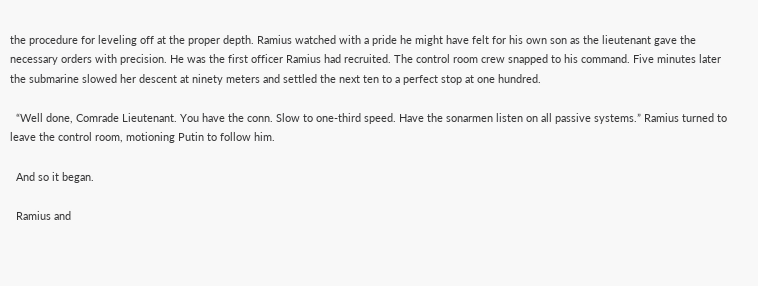the procedure for leveling off at the proper depth. Ramius watched with a pride he might have felt for his own son as the lieutenant gave the necessary orders with precision. He was the first officer Ramius had recruited. The control room crew snapped to his command. Five minutes later the submarine slowed her descent at ninety meters and settled the next ten to a perfect stop at one hundred.

  “Well done, Comrade Lieutenant. You have the conn. Slow to one-third speed. Have the sonarmen listen on all passive systems.” Ramius turned to leave the control room, motioning Putin to follow him.

  And so it began.

  Ramius and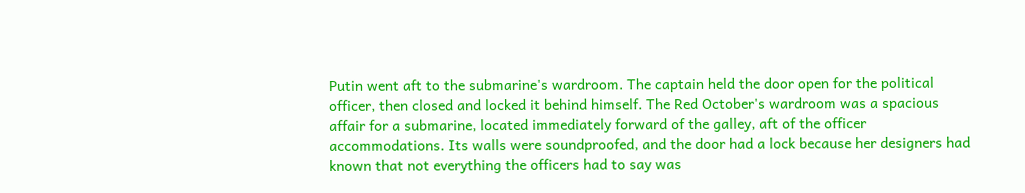Putin went aft to the submarine's wardroom. The captain held the door open for the political officer, then closed and locked it behind himself. The Red October's wardroom was a spacious affair for a submarine, located immediately forward of the galley, aft of the officer accommodations. Its walls were soundproofed, and the door had a lock because her designers had known that not everything the officers had to say was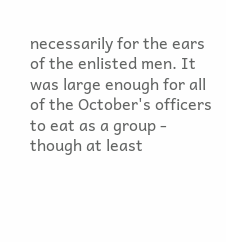necessarily for the ears of the enlisted men. It was large enough for all of the October's officers to eat as a group - though at least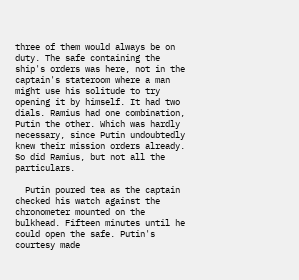three of them would always be on duty. The safe containing the ship's orders was here, not in the captain's stateroom where a man might use his solitude to try opening it by himself. It had two dials. Ramius had one combination, Putin the other. Which was hardly necessary, since Putin undoubtedly knew their mission orders already. So did Ramius, but not all the particulars.

  Putin poured tea as the captain checked his watch against the chronometer mounted on the bulkhead. Fifteen minutes until he could open the safe. Putin's courtesy made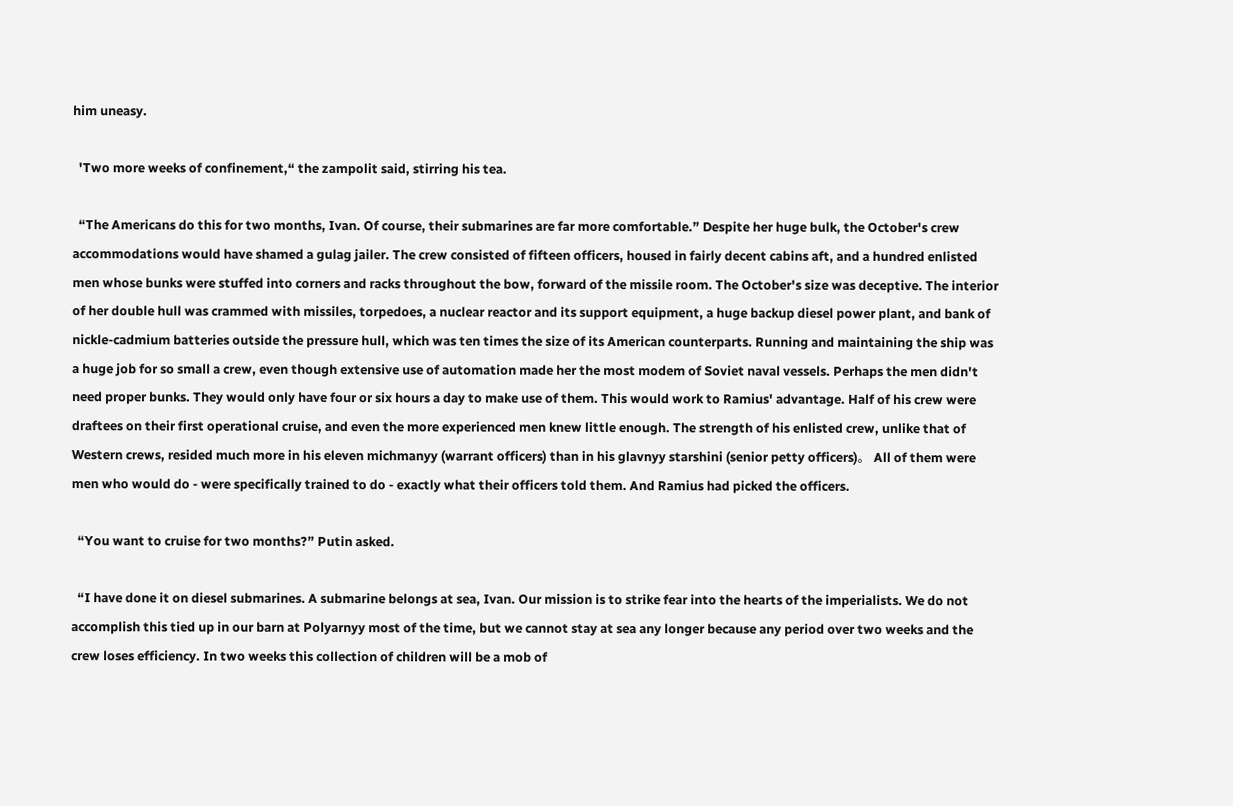him uneasy.

  'Two more weeks of confinement,“ the zampolit said, stirring his tea.

  “The Americans do this for two months, Ivan. Of course, their submarines are far more comfortable.” Despite her huge bulk, the October's crew accommodations would have shamed a gulag jailer. The crew consisted of fifteen officers, housed in fairly decent cabins aft, and a hundred enlisted men whose bunks were stuffed into corners and racks throughout the bow, forward of the missile room. The October's size was deceptive. The interior of her double hull was crammed with missiles, torpedoes, a nuclear reactor and its support equipment, a huge backup diesel power plant, and bank of nickle-cadmium batteries outside the pressure hull, which was ten times the size of its American counterparts. Running and maintaining the ship was a huge job for so small a crew, even though extensive use of automation made her the most modem of Soviet naval vessels. Perhaps the men didn't need proper bunks. They would only have four or six hours a day to make use of them. This would work to Ramius' advantage. Half of his crew were draftees on their first operational cruise, and even the more experienced men knew little enough. The strength of his enlisted crew, unlike that of Western crews, resided much more in his eleven michmanyy (warrant officers) than in his glavnyy starshini (senior petty officers)。 All of them were men who would do - were specifically trained to do - exactly what their officers told them. And Ramius had picked the officers.

  “You want to cruise for two months?” Putin asked.

  “I have done it on diesel submarines. A submarine belongs at sea, Ivan. Our mission is to strike fear into the hearts of the imperialists. We do not accomplish this tied up in our barn at Polyarnyy most of the time, but we cannot stay at sea any longer because any period over two weeks and the crew loses efficiency. In two weeks this collection of children will be a mob of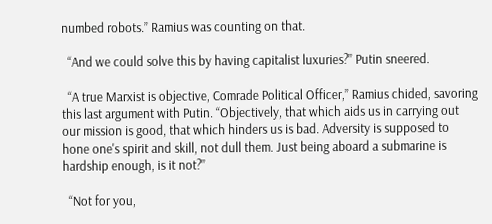numbed robots.” Ramius was counting on that.

  “And we could solve this by having capitalist luxuries?” Putin sneered.

  “A true Marxist is objective, Comrade Political Officer,” Ramius chided, savoring this last argument with Putin. “Objectively, that which aids us in carrying out our mission is good, that which hinders us is bad. Adversity is supposed to hone one's spirit and skill, not dull them. Just being aboard a submarine is hardship enough, is it not?”

  “Not for you,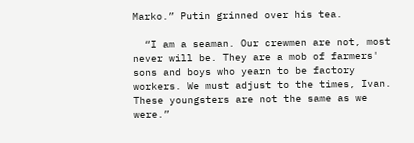Marko.” Putin grinned over his tea.

  “I am a seaman. Our crewmen are not, most never will be. They are a mob of farmers' sons and boys who yearn to be factory workers. We must adjust to the times, Ivan. These youngsters are not the same as we were.”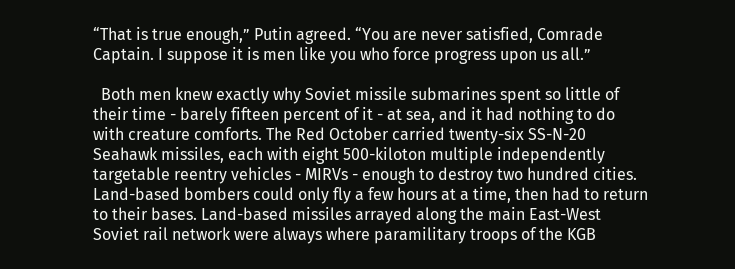“That is true enough,” Putin agreed. “You are never satisfied, Comrade Captain. I suppose it is men like you who force progress upon us all.”

  Both men knew exactly why Soviet missile submarines spent so little of their time - barely fifteen percent of it - at sea, and it had nothing to do with creature comforts. The Red October carried twenty-six SS-N-20 Seahawk missiles, each with eight 500-kiloton multiple independently targetable reentry vehicles - MIRVs - enough to destroy two hundred cities. Land-based bombers could only fly a few hours at a time, then had to return to their bases. Land-based missiles arrayed along the main East-West Soviet rail network were always where paramilitary troops of the KGB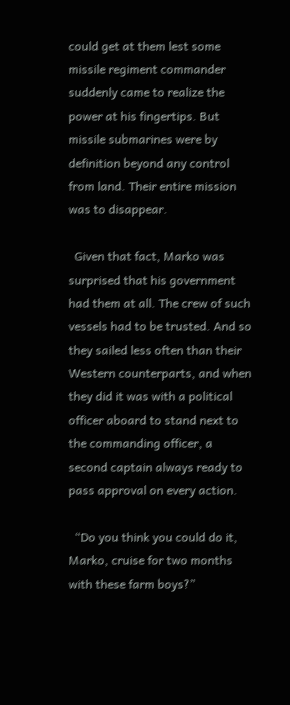could get at them lest some missile regiment commander suddenly came to realize the power at his fingertips. But missile submarines were by definition beyond any control from land. Their entire mission was to disappear.

  Given that fact, Marko was surprised that his government had them at all. The crew of such vessels had to be trusted. And so they sailed less often than their Western counterparts, and when they did it was with a political officer aboard to stand next to the commanding officer, a second captain always ready to pass approval on every action.

  “Do you think you could do it, Marko, cruise for two months with these farm boys?”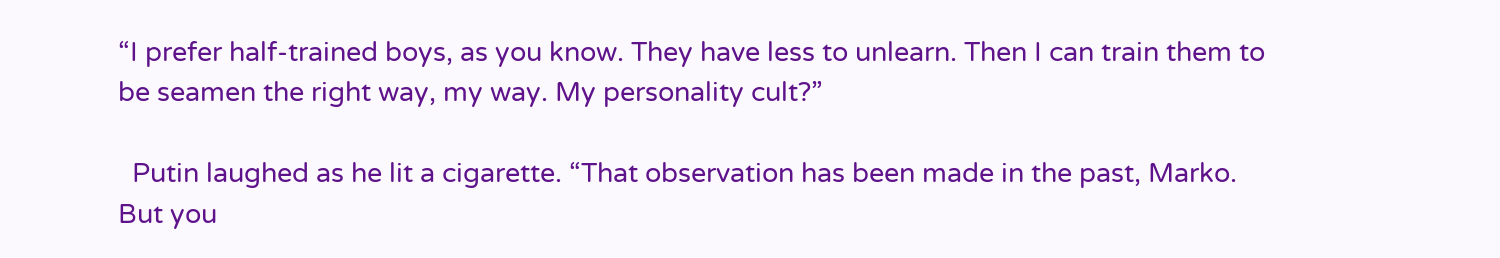“I prefer half-trained boys, as you know. They have less to unlearn. Then I can train them to be seamen the right way, my way. My personality cult?”

  Putin laughed as he lit a cigarette. “That observation has been made in the past, Marko. But you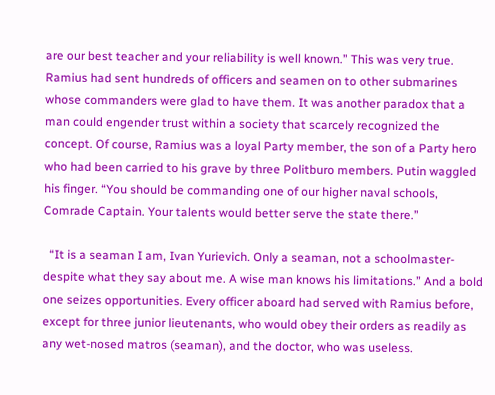are our best teacher and your reliability is well known.” This was very true. Ramius had sent hundreds of officers and seamen on to other submarines whose commanders were glad to have them. It was another paradox that a man could engender trust within a society that scarcely recognized the concept. Of course, Ramius was a loyal Party member, the son of a Party hero who had been carried to his grave by three Politburo members. Putin waggled his finger. “You should be commanding one of our higher naval schools, Comrade Captain. Your talents would better serve the state there.”

  “It is a seaman I am, Ivan Yurievich. Only a seaman, not a schoolmaster-despite what they say about me. A wise man knows his limitations.” And a bold one seizes opportunities. Every officer aboard had served with Ramius before, except for three junior lieutenants, who would obey their orders as readily as any wet-nosed matros (seaman), and the doctor, who was useless.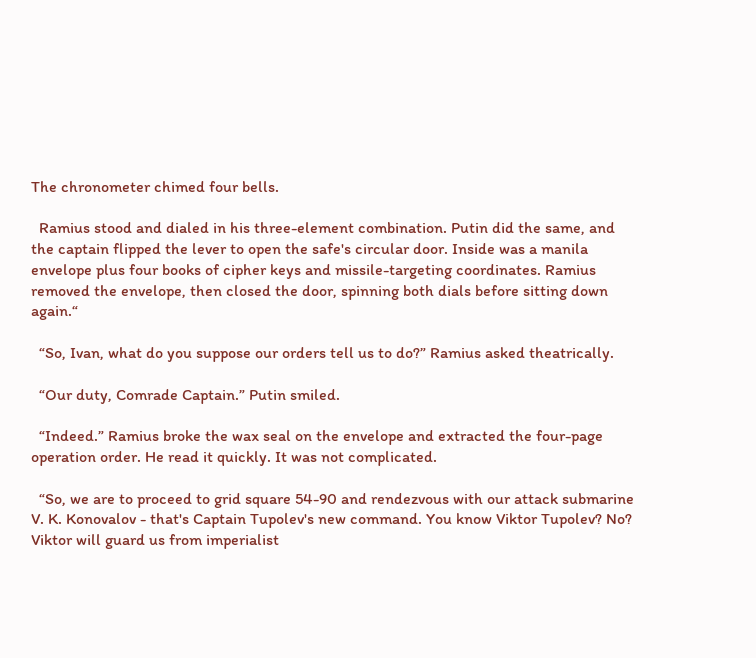The chronometer chimed four bells.

  Ramius stood and dialed in his three-element combination. Putin did the same, and the captain flipped the lever to open the safe's circular door. Inside was a manila envelope plus four books of cipher keys and missile-targeting coordinates. Ramius removed the envelope, then closed the door, spinning both dials before sitting down again.“

  “So, Ivan, what do you suppose our orders tell us to do?” Ramius asked theatrically.

  “Our duty, Comrade Captain.” Putin smiled.

  “Indeed.” Ramius broke the wax seal on the envelope and extracted the four-page operation order. He read it quickly. It was not complicated.

  “So, we are to proceed to grid square 54-90 and rendezvous with our attack submarine V. K. Konovalov - that's Captain Tupolev's new command. You know Viktor Tupolev? No? Viktor will guard us from imperialist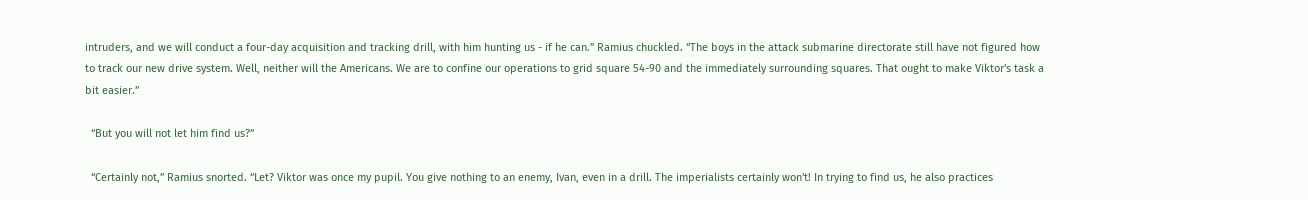intruders, and we will conduct a four-day acquisition and tracking drill, with him hunting us - if he can.” Ramius chuckled. “The boys in the attack submarine directorate still have not figured how to track our new drive system. Well, neither will the Americans. We are to confine our operations to grid square 54-90 and the immediately surrounding squares. That ought to make Viktor's task a bit easier.”

  “But you will not let him find us?”

  “Certainly not,” Ramius snorted. “Let? Viktor was once my pupil. You give nothing to an enemy, Ivan, even in a drill. The imperialists certainly won't! In trying to find us, he also practices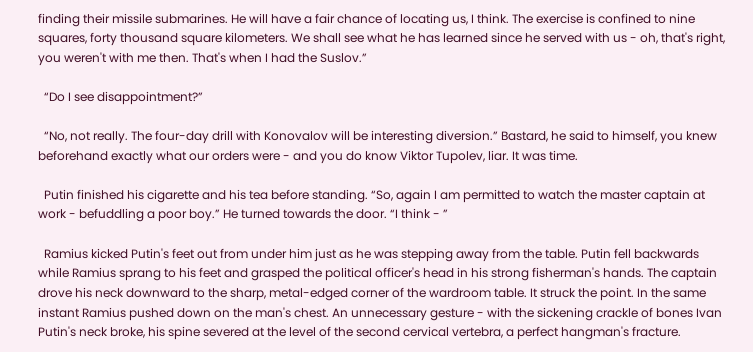finding their missile submarines. He will have a fair chance of locating us, I think. The exercise is confined to nine squares, forty thousand square kilometers. We shall see what he has learned since he served with us - oh, that's right, you weren't with me then. That's when I had the Suslov.”

  “Do I see disappointment?”

  “No, not really. The four-day drill with Konovalov will be interesting diversion.” Bastard, he said to himself, you knew beforehand exactly what our orders were - and you do know Viktor Tupolev, liar. It was time.

  Putin finished his cigarette and his tea before standing. “So, again I am permitted to watch the master captain at work - befuddling a poor boy.” He turned towards the door. “I think - ”

  Ramius kicked Putin's feet out from under him just as he was stepping away from the table. Putin fell backwards while Ramius sprang to his feet and grasped the political officer's head in his strong fisherman's hands. The captain drove his neck downward to the sharp, metal-edged corner of the wardroom table. It struck the point. In the same instant Ramius pushed down on the man's chest. An unnecessary gesture - with the sickening crackle of bones Ivan Putin's neck broke, his spine severed at the level of the second cervical vertebra, a perfect hangman's fracture.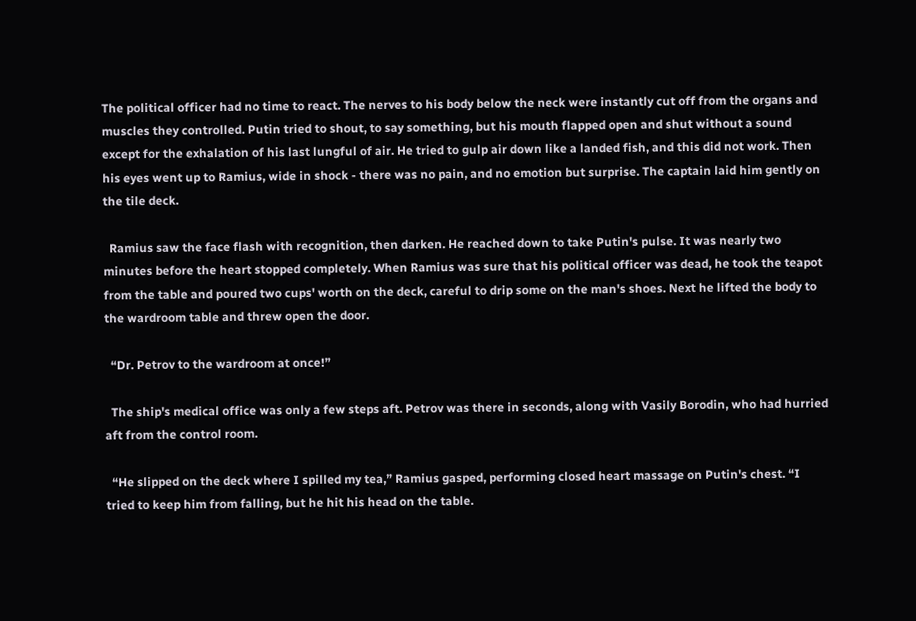The political officer had no time to react. The nerves to his body below the neck were instantly cut off from the organs and muscles they controlled. Putin tried to shout, to say something, but his mouth flapped open and shut without a sound except for the exhalation of his last lungful of air. He tried to gulp air down like a landed fish, and this did not work. Then his eyes went up to Ramius, wide in shock - there was no pain, and no emotion but surprise. The captain laid him gently on the tile deck.

  Ramius saw the face flash with recognition, then darken. He reached down to take Putin's pulse. It was nearly two minutes before the heart stopped completely. When Ramius was sure that his political officer was dead, he took the teapot from the table and poured two cups' worth on the deck, careful to drip some on the man's shoes. Next he lifted the body to the wardroom table and threw open the door.

  “Dr. Petrov to the wardroom at once!”

  The ship's medical office was only a few steps aft. Petrov was there in seconds, along with Vasily Borodin, who had hurried aft from the control room.

  “He slipped on the deck where I spilled my tea,” Ramius gasped, performing closed heart massage on Putin's chest. “I tried to keep him from falling, but he hit his head on the table.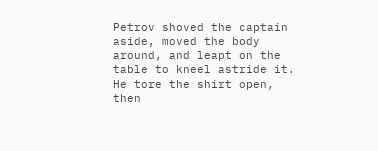Petrov shoved the captain aside, moved the body around, and leapt on the table to kneel astride it. He tore the shirt open, then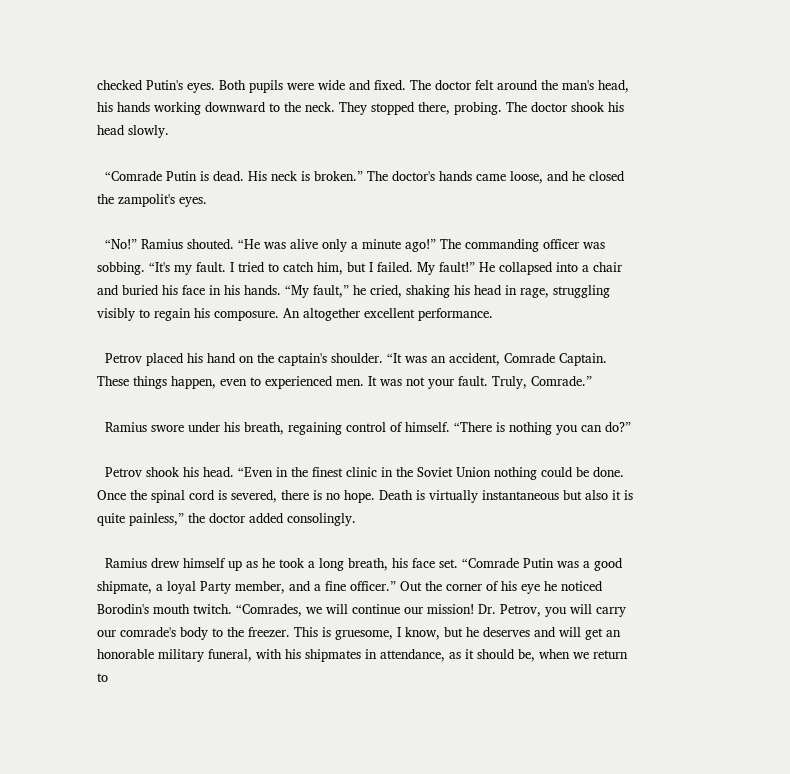checked Putin's eyes. Both pupils were wide and fixed. The doctor felt around the man's head, his hands working downward to the neck. They stopped there, probing. The doctor shook his head slowly.

  “Comrade Putin is dead. His neck is broken.” The doctor's hands came loose, and he closed the zampolit's eyes.

  “No!” Ramius shouted. “He was alive only a minute ago!” The commanding officer was sobbing. “It's my fault. I tried to catch him, but I failed. My fault!” He collapsed into a chair and buried his face in his hands. “My fault,” he cried, shaking his head in rage, struggling visibly to regain his composure. An altogether excellent performance.

  Petrov placed his hand on the captain's shoulder. “It was an accident, Comrade Captain. These things happen, even to experienced men. It was not your fault. Truly, Comrade.”

  Ramius swore under his breath, regaining control of himself. “There is nothing you can do?”

  Petrov shook his head. “Even in the finest clinic in the Soviet Union nothing could be done. Once the spinal cord is severed, there is no hope. Death is virtually instantaneous but also it is quite painless,” the doctor added consolingly.

  Ramius drew himself up as he took a long breath, his face set. “Comrade Putin was a good shipmate, a loyal Party member, and a fine officer.” Out the corner of his eye he noticed Borodin's mouth twitch. “Comrades, we will continue our mission! Dr. Petrov, you will carry our comrade's body to the freezer. This is gruesome, I know, but he deserves and will get an honorable military funeral, with his shipmates in attendance, as it should be, when we return to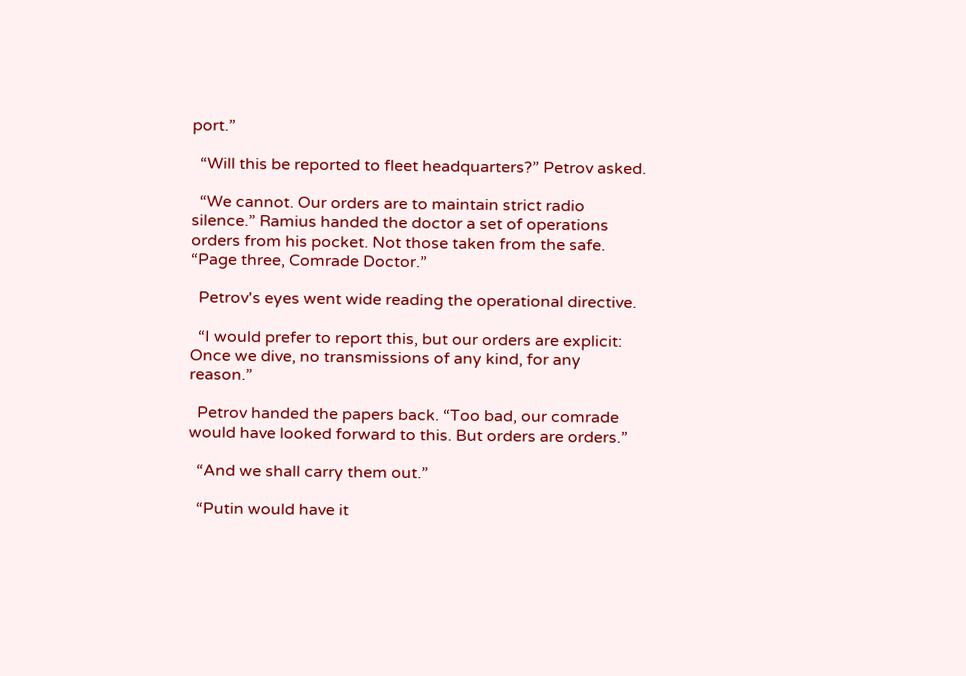port.”

  “Will this be reported to fleet headquarters?” Petrov asked.

  “We cannot. Our orders are to maintain strict radio silence.” Ramius handed the doctor a set of operations orders from his pocket. Not those taken from the safe. “Page three, Comrade Doctor.”

  Petrov's eyes went wide reading the operational directive.

  “I would prefer to report this, but our orders are explicit: Once we dive, no transmissions of any kind, for any reason.”

  Petrov handed the papers back. “Too bad, our comrade would have looked forward to this. But orders are orders.”

  “And we shall carry them out.”

  “Putin would have it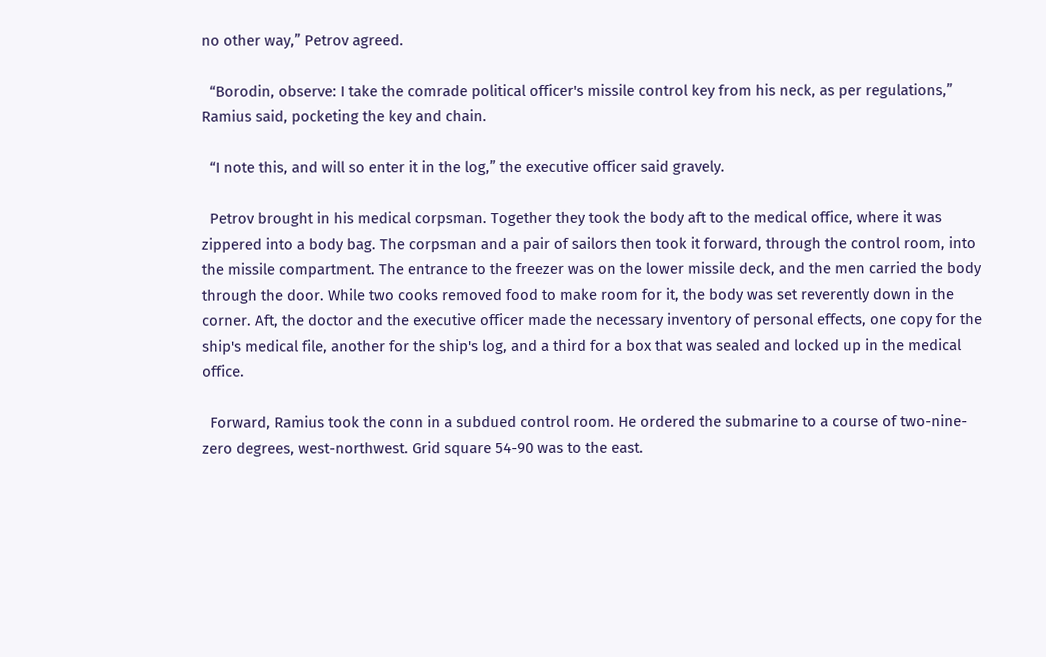no other way,” Petrov agreed.

  “Borodin, observe: I take the comrade political officer's missile control key from his neck, as per regulations,” Ramius said, pocketing the key and chain.

  “I note this, and will so enter it in the log,” the executive officer said gravely.

  Petrov brought in his medical corpsman. Together they took the body aft to the medical office, where it was zippered into a body bag. The corpsman and a pair of sailors then took it forward, through the control room, into the missile compartment. The entrance to the freezer was on the lower missile deck, and the men carried the body through the door. While two cooks removed food to make room for it, the body was set reverently down in the corner. Aft, the doctor and the executive officer made the necessary inventory of personal effects, one copy for the ship's medical file, another for the ship's log, and a third for a box that was sealed and locked up in the medical office.

  Forward, Ramius took the conn in a subdued control room. He ordered the submarine to a course of two-nine-zero degrees, west-northwest. Grid square 54-90 was to the east.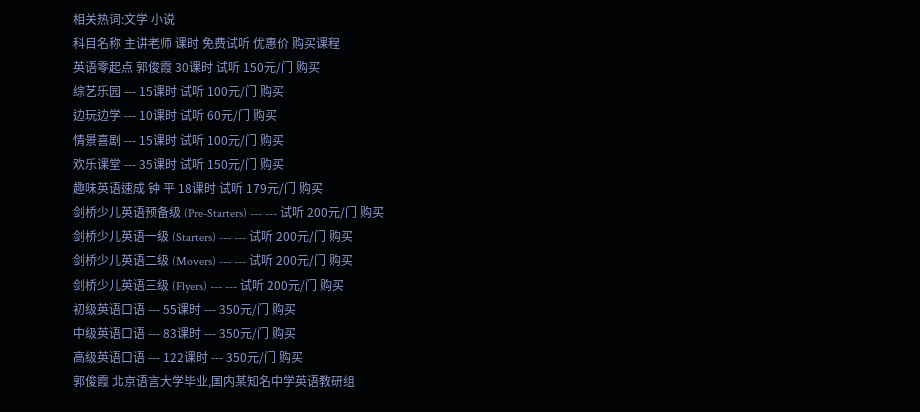相关热词:文学 小说
科目名称 主讲老师 课时 免费试听 优惠价 购买课程
英语零起点 郭俊霞 30课时 试听 150元/门 购买
综艺乐园 --- 15课时 试听 100元/门 购买
边玩边学 --- 10课时 试听 60元/门 购买
情景喜剧 --- 15课时 试听 100元/门 购买
欢乐课堂 --- 35课时 试听 150元/门 购买
趣味英语速成 钟 平 18课时 试听 179元/门 购买
剑桥少儿英语预备级 (Pre-Starters) --- --- 试听 200元/门 购买
剑桥少儿英语一级 (Starters) --- --- 试听 200元/门 购买
剑桥少儿英语二级 (Movers) --- --- 试听 200元/门 购买
剑桥少儿英语三级 (Flyers) --- --- 试听 200元/门 购买
初级英语口语 --- 55课时 --- 350元/门 购买
中级英语口语 --- 83课时 --- 350元/门 购买
高级英语口语 --- 122课时 --- 350元/门 购买
郭俊霞 北京语言大学毕业,国内某知名中学英语教研组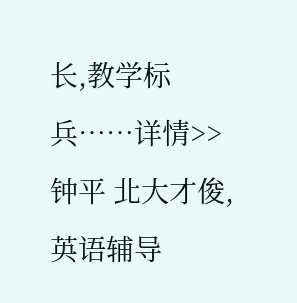长,教学标兵……详情>>
钟平 北大才俊,英语辅导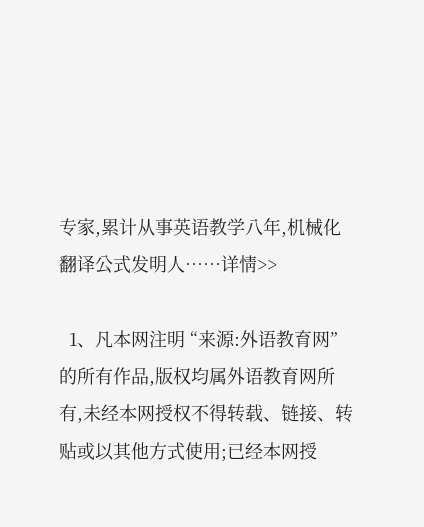专家,累计从事英语教学八年,机械化翻译公式发明人……详情>>

  1、凡本网注明 “来源:外语教育网”的所有作品,版权均属外语教育网所有,未经本网授权不得转载、链接、转贴或以其他方式使用;已经本网授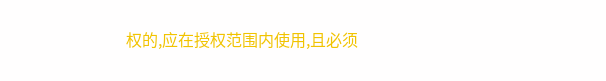权的,应在授权范围内使用,且必须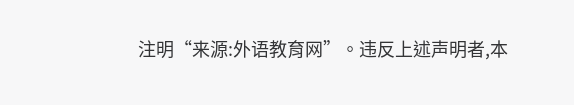注明“来源:外语教育网”。违反上述声明者,本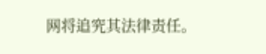网将追究其法律责任。